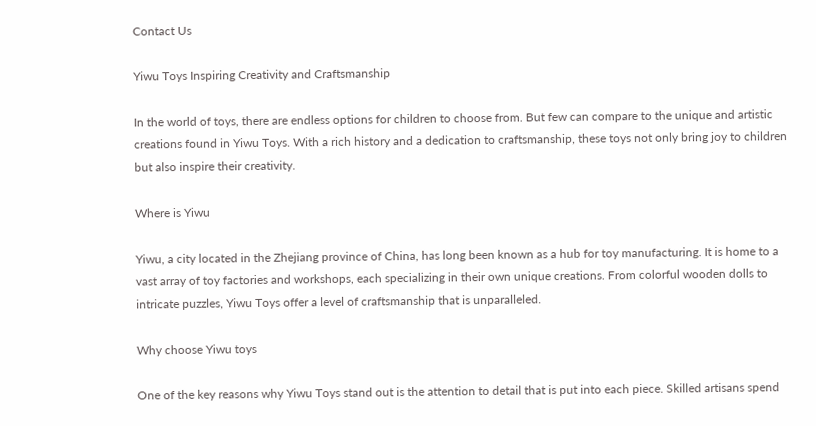Contact Us

Yiwu Toys Inspiring Creativity and Craftsmanship

In the world of toys, there are endless options for children to choose from. But few can compare to the unique and artistic creations found in Yiwu Toys. With a rich history and a dedication to craftsmanship, these toys not only bring joy to children but also inspire their creativity.

Where is Yiwu

Yiwu, a city located in the Zhejiang province of China, has long been known as a hub for toy manufacturing. It is home to a vast array of toy factories and workshops, each specializing in their own unique creations. From colorful wooden dolls to intricate puzzles, Yiwu Toys offer a level of craftsmanship that is unparalleled.

Why choose Yiwu toys

One of the key reasons why Yiwu Toys stand out is the attention to detail that is put into each piece. Skilled artisans spend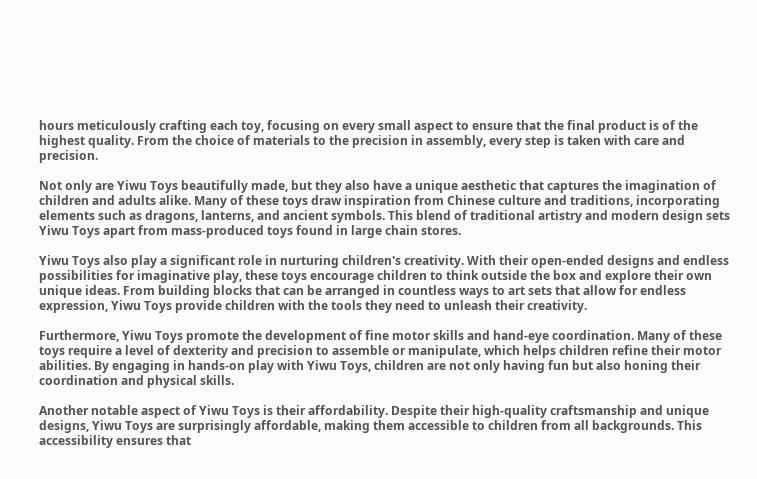hours meticulously crafting each toy, focusing on every small aspect to ensure that the final product is of the highest quality. From the choice of materials to the precision in assembly, every step is taken with care and precision.

Not only are Yiwu Toys beautifully made, but they also have a unique aesthetic that captures the imagination of children and adults alike. Many of these toys draw inspiration from Chinese culture and traditions, incorporating elements such as dragons, lanterns, and ancient symbols. This blend of traditional artistry and modern design sets Yiwu Toys apart from mass-produced toys found in large chain stores.

Yiwu Toys also play a significant role in nurturing children's creativity. With their open-ended designs and endless possibilities for imaginative play, these toys encourage children to think outside the box and explore their own unique ideas. From building blocks that can be arranged in countless ways to art sets that allow for endless expression, Yiwu Toys provide children with the tools they need to unleash their creativity.

Furthermore, Yiwu Toys promote the development of fine motor skills and hand-eye coordination. Many of these toys require a level of dexterity and precision to assemble or manipulate, which helps children refine their motor abilities. By engaging in hands-on play with Yiwu Toys, children are not only having fun but also honing their coordination and physical skills.

Another notable aspect of Yiwu Toys is their affordability. Despite their high-quality craftsmanship and unique designs, Yiwu Toys are surprisingly affordable, making them accessible to children from all backgrounds. This accessibility ensures that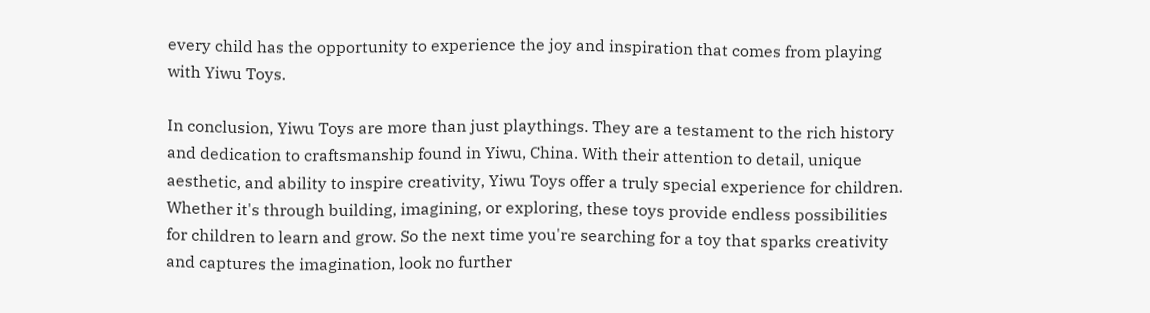every child has the opportunity to experience the joy and inspiration that comes from playing with Yiwu Toys.

In conclusion, Yiwu Toys are more than just playthings. They are a testament to the rich history and dedication to craftsmanship found in Yiwu, China. With their attention to detail, unique aesthetic, and ability to inspire creativity, Yiwu Toys offer a truly special experience for children. Whether it's through building, imagining, or exploring, these toys provide endless possibilities for children to learn and grow. So the next time you're searching for a toy that sparks creativity and captures the imagination, look no further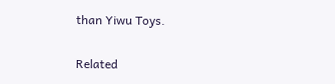than Yiwu Toys.

Related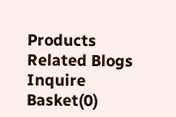Products
Related Blogs
Inquire Basket(0)